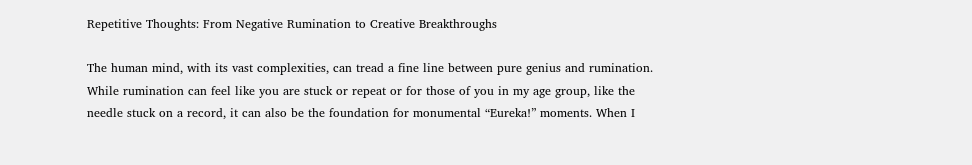Repetitive Thoughts: From Negative Rumination to Creative Breakthroughs

The human mind, with its vast complexities, can tread a fine line between pure genius and rumination. While rumination can feel like you are stuck or repeat or for those of you in my age group, like the needle stuck on a record, it can also be the foundation for monumental “Eureka!” moments. When I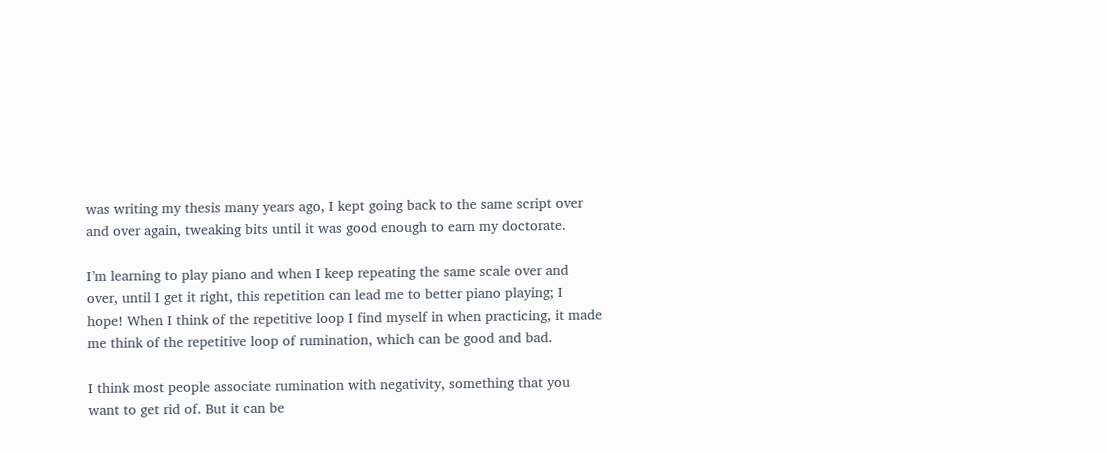was writing my thesis many years ago, I kept going back to the same script over and over again, tweaking bits until it was good enough to earn my doctorate.

I’m learning to play piano and when I keep repeating the same scale over and over, until I get it right, this repetition can lead me to better piano playing; I hope! When I think of the repetitive loop I find myself in when practicing, it made me think of the repetitive loop of rumination, which can be good and bad.

I think most people associate rumination with negativity, something that you want to get rid of. But it can be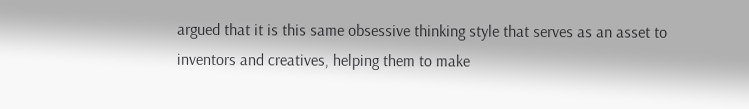argued that it is this same obsessive thinking style that serves as an asset to inventors and creatives, helping them to make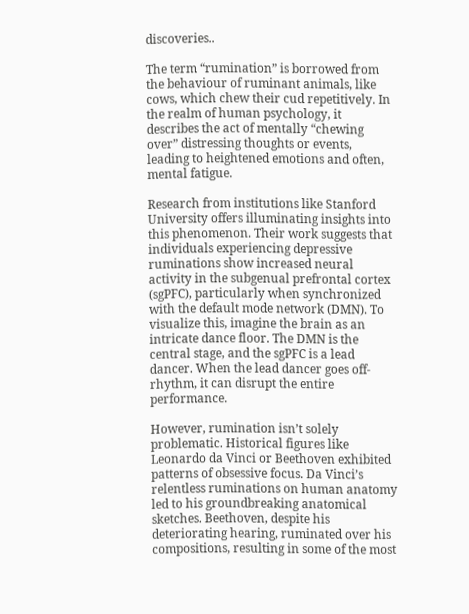discoveries..

The term “rumination” is borrowed from the behaviour of ruminant animals, like cows, which chew their cud repetitively. In the realm of human psychology, it describes the act of mentally “chewing over” distressing thoughts or events, leading to heightened emotions and often, mental fatigue.

Research from institutions like Stanford University offers illuminating insights into this phenomenon. Their work suggests that individuals experiencing depressive ruminations show increased neural activity in the subgenual prefrontal cortex (sgPFC), particularly when synchronized with the default mode network (DMN). To visualize this, imagine the brain as an intricate dance floor. The DMN is the central stage, and the sgPFC is a lead dancer. When the lead dancer goes off-rhythm, it can disrupt the entire performance.

However, rumination isn’t solely problematic. Historical figures like Leonardo da Vinci or Beethoven exhibited patterns of obsessive focus. Da Vinci’s relentless ruminations on human anatomy led to his groundbreaking anatomical sketches. Beethoven, despite his deteriorating hearing, ruminated over his compositions, resulting in some of the most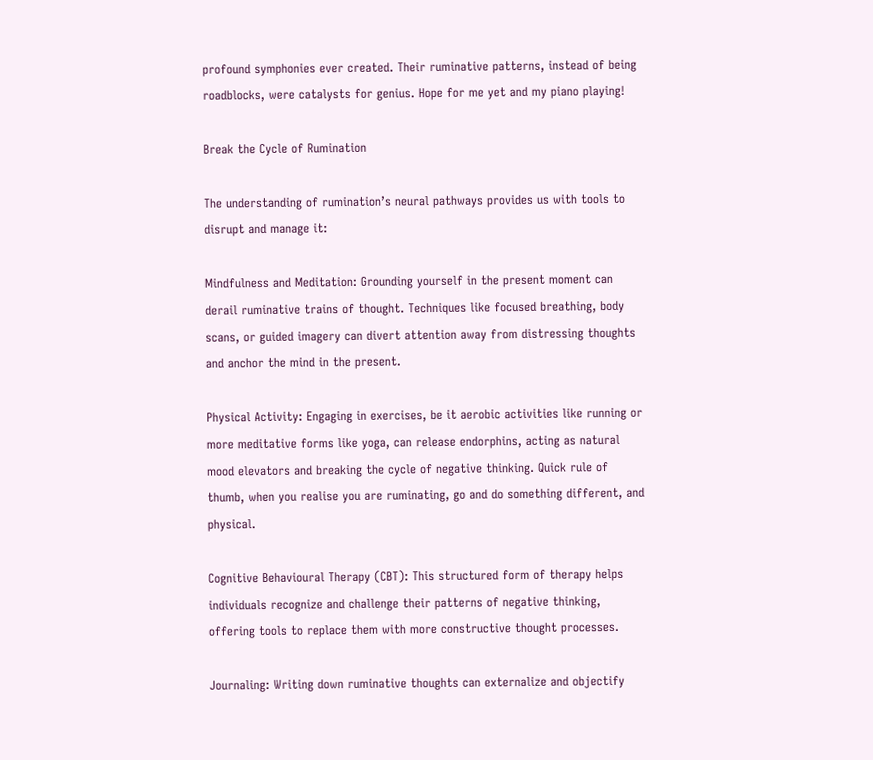profound symphonies ever created. Their ruminative patterns, instead of being roadblocks, were catalysts for genius. Hope for me yet and my piano playing!

Break the Cycle of Rumination

The understanding of rumination’s neural pathways provides us with tools to disrupt and manage it:

Mindfulness and Meditation: Grounding yourself in the present moment can derail ruminative trains of thought. Techniques like focused breathing, body scans, or guided imagery can divert attention away from distressing thoughts and anchor the mind in the present.

Physical Activity: Engaging in exercises, be it aerobic activities like running or more meditative forms like yoga, can release endorphins, acting as natural mood elevators and breaking the cycle of negative thinking. Quick rule of thumb, when you realise you are ruminating, go and do something different, and physical.

Cognitive Behavioural Therapy (CBT): This structured form of therapy helps individuals recognize and challenge their patterns of negative thinking, offering tools to replace them with more constructive thought processes.

Journaling: Writing down ruminative thoughts can externalize and objectify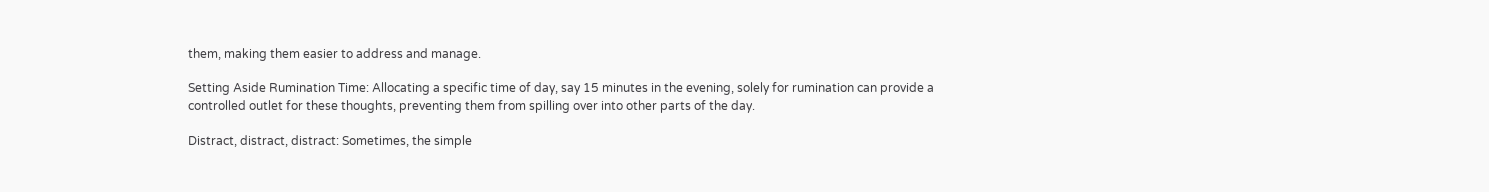them, making them easier to address and manage.

Setting Aside Rumination Time: Allocating a specific time of day, say 15 minutes in the evening, solely for rumination can provide a controlled outlet for these thoughts, preventing them from spilling over into other parts of the day.

Distract, distract, distract: Sometimes, the simple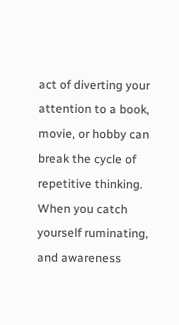act of diverting your attention to a book, movie, or hobby can break the cycle of repetitive thinking. When you catch yourself ruminating, and awareness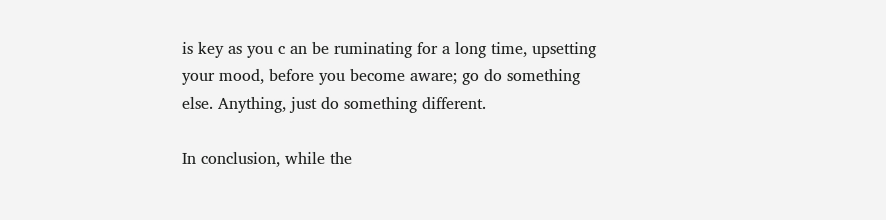is key as you c an be ruminating for a long time, upsetting your mood, before you become aware; go do something else. Anything, just do something different.

In conclusion, while the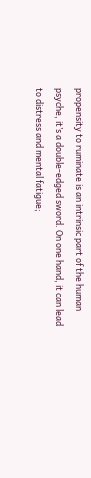propensity to ruminate is an intrinsic part of the human psyche, it’s a double-edged sword. On one hand, it can lead to distress and mental fatigue;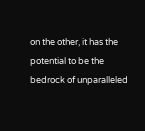on the other, it has the potential to be the bedrock of unparalleled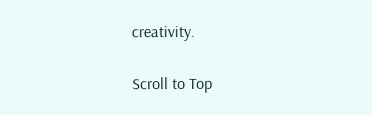creativity.

Scroll to Top